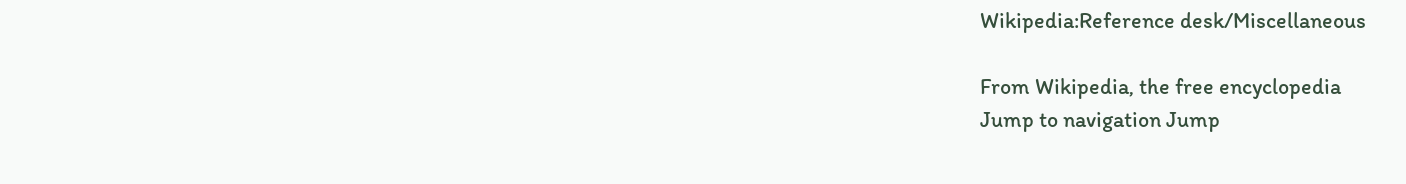Wikipedia:Reference desk/Miscellaneous

From Wikipedia, the free encyclopedia
Jump to navigation Jump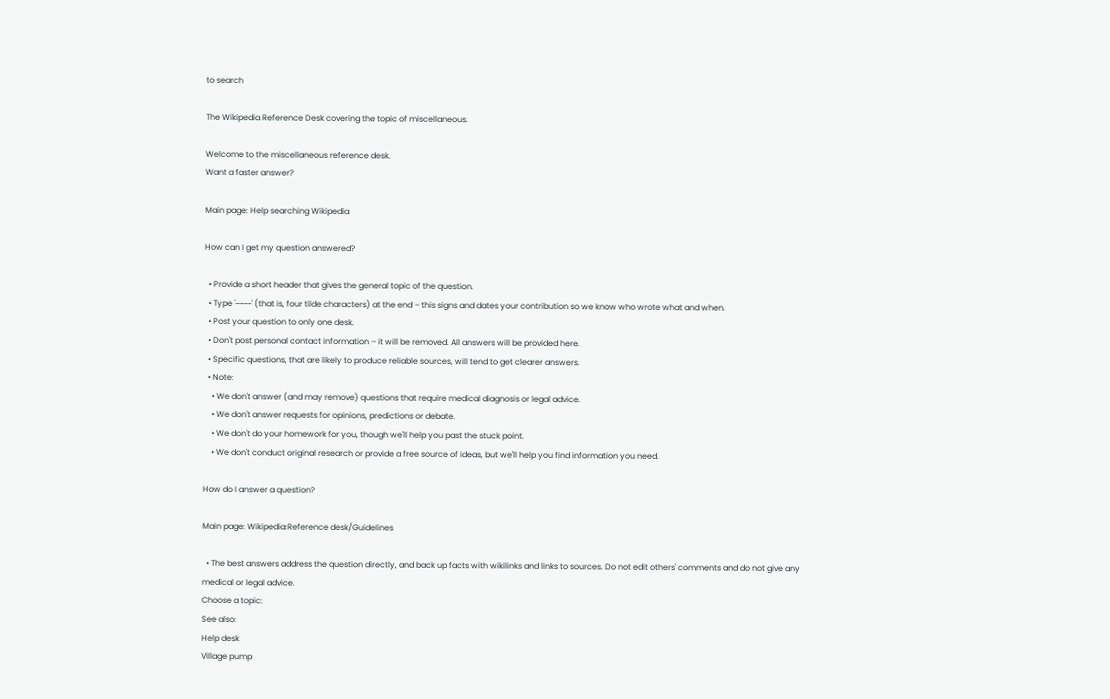to search

The Wikipedia Reference Desk covering the topic of miscellaneous.

Welcome to the miscellaneous reference desk.
Want a faster answer?

Main page: Help searching Wikipedia

How can I get my question answered?

  • Provide a short header that gives the general topic of the question.
  • Type '~~~~' (that is, four tilde characters) at the end – this signs and dates your contribution so we know who wrote what and when.
  • Post your question to only one desk.
  • Don't post personal contact information – it will be removed. All answers will be provided here.
  • Specific questions, that are likely to produce reliable sources, will tend to get clearer answers.
  • Note:
    • We don't answer (and may remove) questions that require medical diagnosis or legal advice.
    • We don't answer requests for opinions, predictions or debate.
    • We don't do your homework for you, though we'll help you past the stuck point.
    • We don't conduct original research or provide a free source of ideas, but we'll help you find information you need.

How do I answer a question?

Main page: Wikipedia:Reference desk/Guidelines

  • The best answers address the question directly, and back up facts with wikilinks and links to sources. Do not edit others' comments and do not give any medical or legal advice.
Choose a topic:
See also:
Help desk
Village pump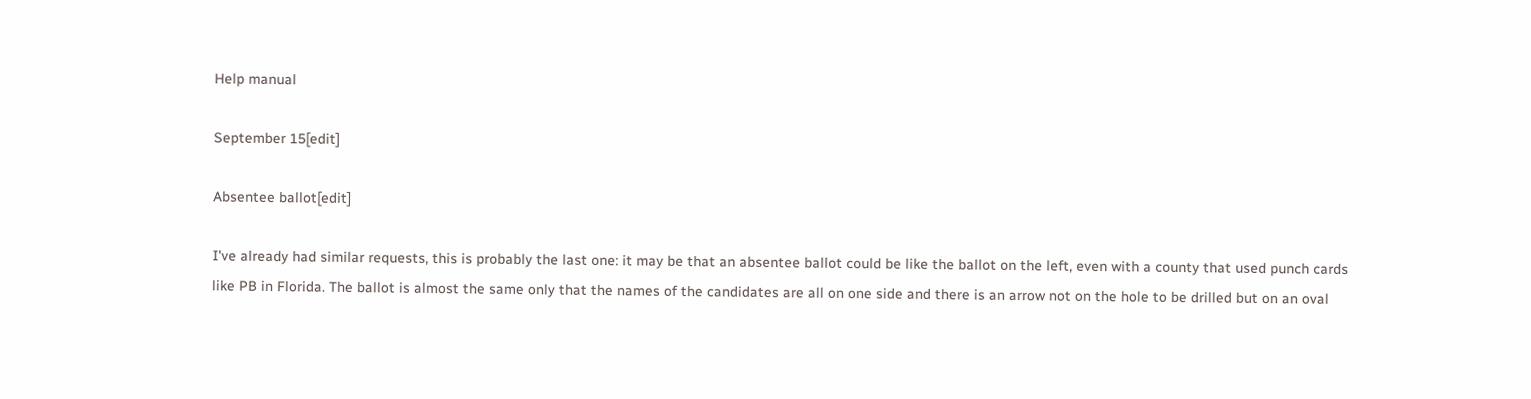Help manual

September 15[edit]

Absentee ballot[edit]

I've already had similar requests, this is probably the last one: it may be that an absentee ballot could be like the ballot on the left, even with a county that used punch cards like PB in Florida. The ballot is almost the same only that the names of the candidates are all on one side and there is an arrow not on the hole to be drilled but on an oval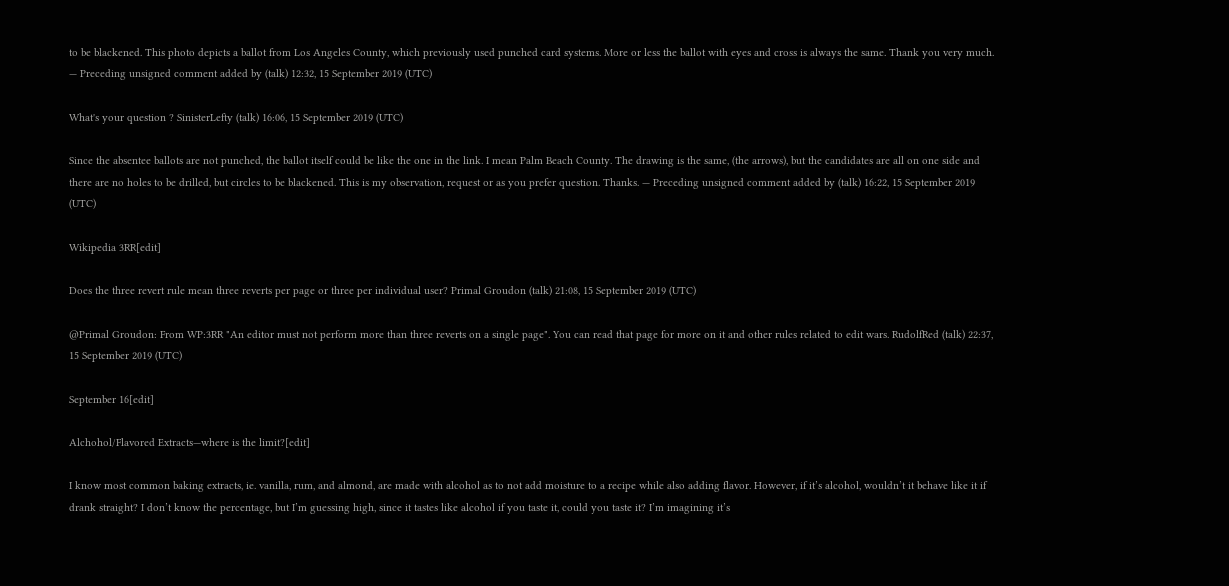to be blackened. This photo depicts a ballot from Los Angeles County, which previously used punched card systems. More or less the ballot with eyes and cross is always the same. Thank you very much. — Preceding unsigned comment added by (talk) 12:32, 15 September 2019 (UTC)

What's your question ? SinisterLefty (talk) 16:06, 15 September 2019 (UTC)

Since the absentee ballots are not punched, the ballot itself could be like the one in the link. I mean Palm Beach County. The drawing is the same, (the arrows), but the candidates are all on one side and there are no holes to be drilled, but circles to be blackened. This is my observation, request or as you prefer question. Thanks. — Preceding unsigned comment added by (talk) 16:22, 15 September 2019 (UTC)

Wikipedia 3RR[edit]

Does the three revert rule mean three reverts per page or three per individual user? Primal Groudon (talk) 21:08, 15 September 2019 (UTC)

@Primal Groudon: From WP:3RR "An editor must not perform more than three reverts on a single page". You can read that page for more on it and other rules related to edit wars. RudolfRed (talk) 22:37, 15 September 2019 (UTC)

September 16[edit]

Alchohol/Flavored Extracts—where is the limit?[edit]

I know most common baking extracts, ie. vanilla, rum, and almond, are made with alcohol as to not add moisture to a recipe while also adding flavor. However, if it’s alcohol, wouldn’t it behave like it if drank straight? I don’t know the percentage, but I’m guessing high, since it tastes like alcohol if you taste it, could you taste it? I’m imagining it’s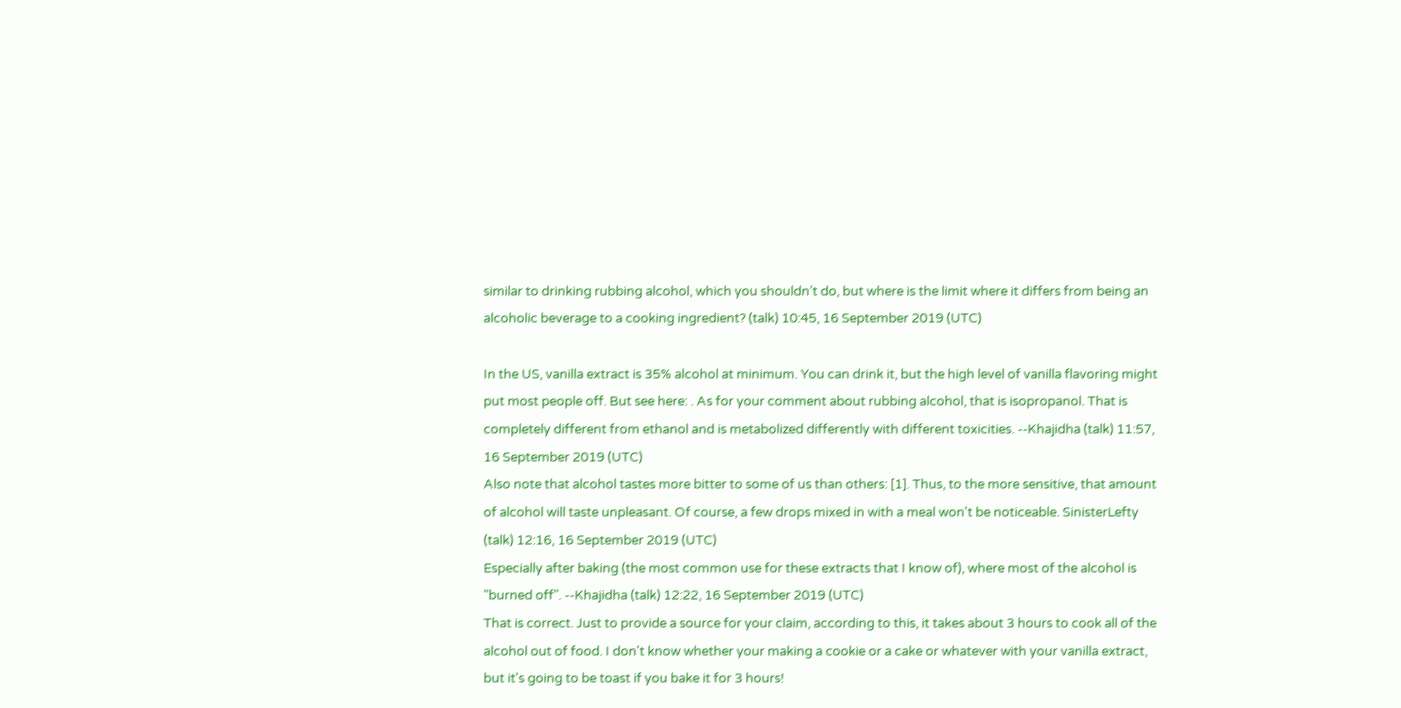similar to drinking rubbing alcohol, which you shouldn’t do, but where is the limit where it differs from being an alcoholic beverage to a cooking ingredient? (talk) 10:45, 16 September 2019 (UTC)

In the US, vanilla extract is 35% alcohol at minimum. You can drink it, but the high level of vanilla flavoring might put most people off. But see here: . As for your comment about rubbing alcohol, that is isopropanol. That is completely different from ethanol and is metabolized differently with different toxicities. --Khajidha (talk) 11:57, 16 September 2019 (UTC)
Also note that alcohol tastes more bitter to some of us than others: [1]. Thus, to the more sensitive, that amount of alcohol will taste unpleasant. Of course, a few drops mixed in with a meal won't be noticeable. SinisterLefty (talk) 12:16, 16 September 2019 (UTC)
Especially after baking (the most common use for these extracts that I know of), where most of the alcohol is "burned off". --Khajidha (talk) 12:22, 16 September 2019 (UTC)
That is correct. Just to provide a source for your claim, according to this, it takes about 3 hours to cook all of the alcohol out of food. I don't know whether your making a cookie or a cake or whatever with your vanilla extract, but it's going to be toast if you bake it for 3 hours!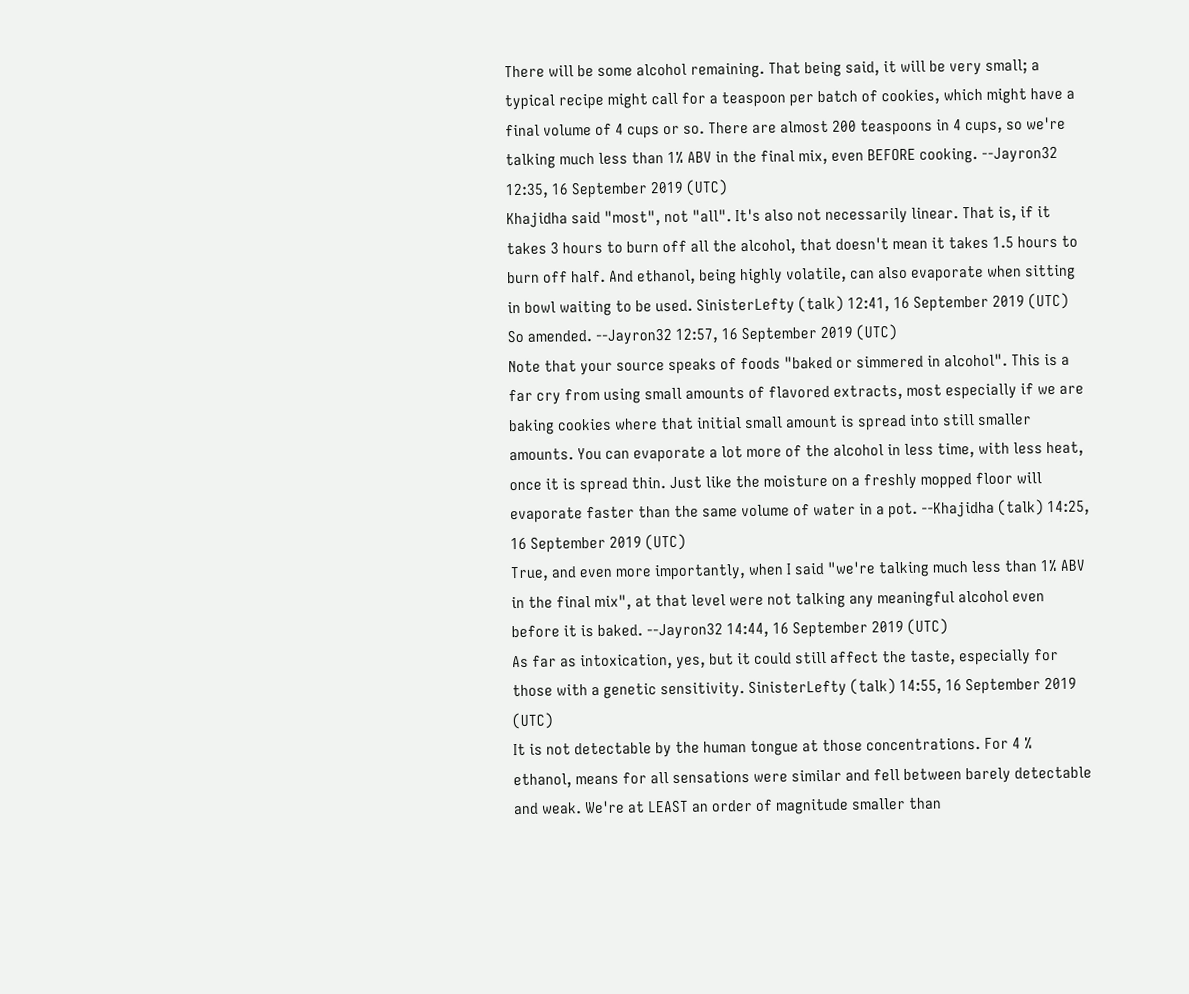There will be some alcohol remaining. That being said, it will be very small; a typical recipe might call for a teaspoon per batch of cookies, which might have a final volume of 4 cups or so. There are almost 200 teaspoons in 4 cups, so we're talking much less than 1% ABV in the final mix, even BEFORE cooking. --Jayron32 12:35, 16 September 2019 (UTC)
Khajidha said "most", not "all". It's also not necessarily linear. That is, if it takes 3 hours to burn off all the alcohol, that doesn't mean it takes 1.5 hours to burn off half. And ethanol, being highly volatile, can also evaporate when sitting in bowl waiting to be used. SinisterLefty (talk) 12:41, 16 September 2019 (UTC)
So amended. --Jayron32 12:57, 16 September 2019 (UTC)
Note that your source speaks of foods "baked or simmered in alcohol". This is a far cry from using small amounts of flavored extracts, most especially if we are baking cookies where that initial small amount is spread into still smaller amounts. You can evaporate a lot more of the alcohol in less time, with less heat, once it is spread thin. Just like the moisture on a freshly mopped floor will evaporate faster than the same volume of water in a pot. --Khajidha (talk) 14:25, 16 September 2019 (UTC)
True, and even more importantly, when I said "we're talking much less than 1% ABV in the final mix", at that level were not talking any meaningful alcohol even before it is baked. --Jayron32 14:44, 16 September 2019 (UTC)
As far as intoxication, yes, but it could still affect the taste, especially for those with a genetic sensitivity. SinisterLefty (talk) 14:55, 16 September 2019 (UTC)
It is not detectable by the human tongue at those concentrations. For 4 % ethanol, means for all sensations were similar and fell between barely detectable and weak. We're at LEAST an order of magnitude smaller than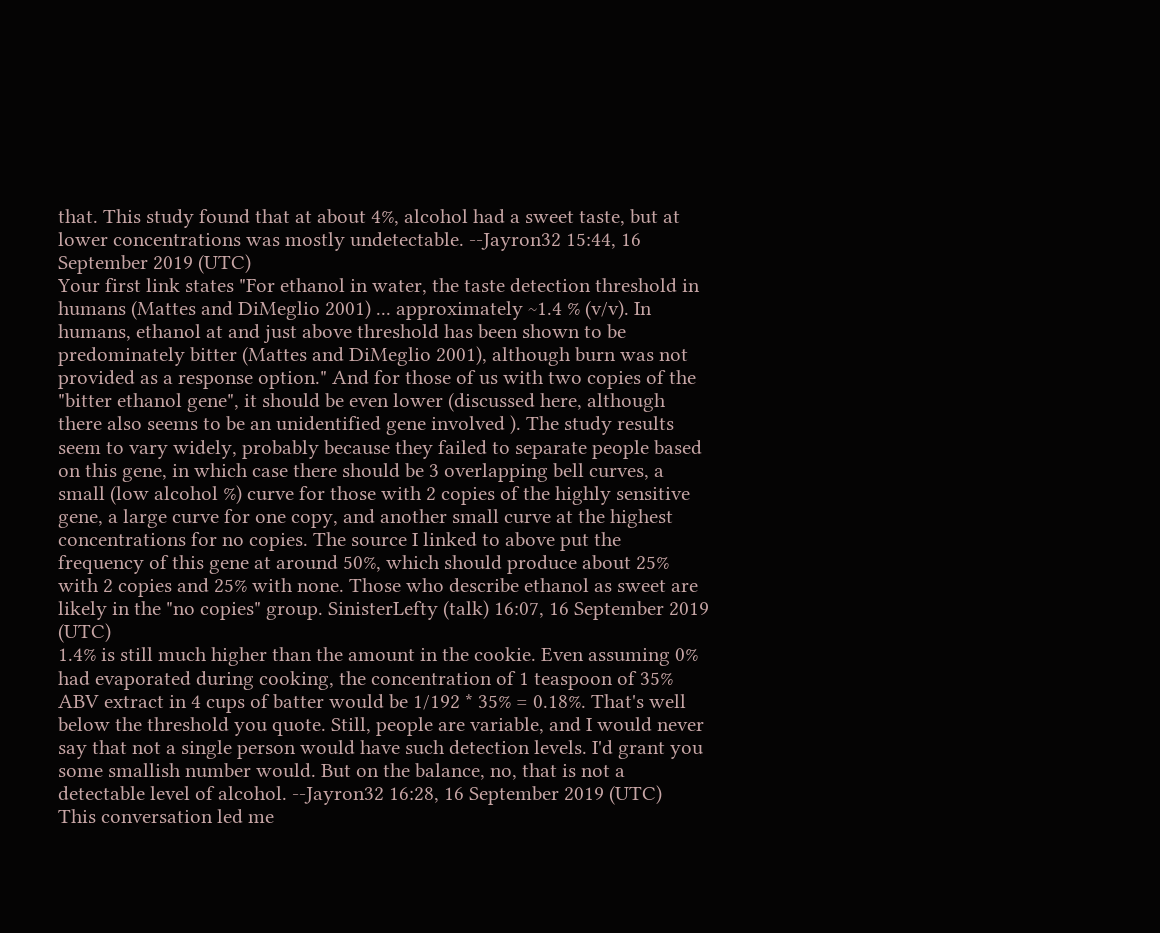that. This study found that at about 4%, alcohol had a sweet taste, but at lower concentrations was mostly undetectable. --Jayron32 15:44, 16 September 2019 (UTC)
Your first link states "For ethanol in water, the taste detection threshold in humans (Mattes and DiMeglio 2001) ... approximately ~1.4 % (v/v). In humans, ethanol at and just above threshold has been shown to be predominately bitter (Mattes and DiMeglio 2001), although burn was not provided as a response option." And for those of us with two copies of the "bitter ethanol gene", it should be even lower (discussed here, although there also seems to be an unidentified gene involved ). The study results seem to vary widely, probably because they failed to separate people based on this gene, in which case there should be 3 overlapping bell curves, a small (low alcohol %) curve for those with 2 copies of the highly sensitive gene, a large curve for one copy, and another small curve at the highest concentrations for no copies. The source I linked to above put the frequency of this gene at around 50%, which should produce about 25% with 2 copies and 25% with none. Those who describe ethanol as sweet are likely in the "no copies" group. SinisterLefty (talk) 16:07, 16 September 2019 (UTC)
1.4% is still much higher than the amount in the cookie. Even assuming 0% had evaporated during cooking, the concentration of 1 teaspoon of 35% ABV extract in 4 cups of batter would be 1/192 * 35% = 0.18%. That's well below the threshold you quote. Still, people are variable, and I would never say that not a single person would have such detection levels. I'd grant you some smallish number would. But on the balance, no, that is not a detectable level of alcohol. --Jayron32 16:28, 16 September 2019 (UTC)
This conversation led me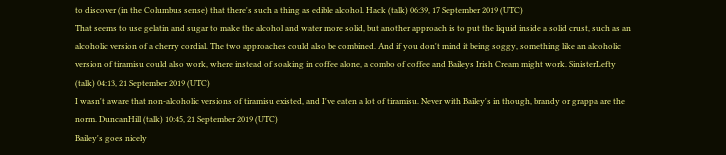to discover (in the Columbus sense) that there's such a thing as edible alcohol. Hack (talk) 06:39, 17 September 2019 (UTC)
That seems to use gelatin and sugar to make the alcohol and water more solid, but another approach is to put the liquid inside a solid crust, such as an alcoholic version of a cherry cordial. The two approaches could also be combined. And if you don't mind it being soggy, something like an alcoholic version of tiramisu could also work, where instead of soaking in coffee alone, a combo of coffee and Baileys Irish Cream might work. SinisterLefty (talk) 04:13, 21 September 2019 (UTC)
I wasn't aware that non-alcoholic versions of tiramisu existed, and I've eaten a lot of tiramisu. Never with Bailey's in though, brandy or grappa are the norm. DuncanHill (talk) 10:45, 21 September 2019 (UTC)
Bailey's goes nicely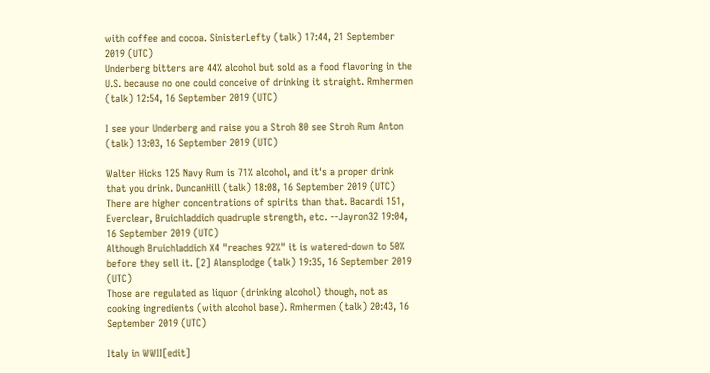with coffee and cocoa. SinisterLefty (talk) 17:44, 21 September 2019 (UTC)
Underberg bitters are 44% alcohol but sold as a food flavoring in the U.S. because no one could conceive of drinking it straight. Rmhermen (talk) 12:54, 16 September 2019 (UTC)

I see your Underberg and raise you a Stroh 80 see Stroh Rum Anton (talk) 13:03, 16 September 2019 (UTC)

Walter Hicks 125 Navy Rum is 71% alcohol, and it's a proper drink that you drink. DuncanHill (talk) 18:08, 16 September 2019 (UTC)
There are higher concentrations of spirits than that. Bacardi 151, Everclear, Bruichladdich quadruple strength, etc. --Jayron32 19:04, 16 September 2019 (UTC)
Although Bruichladdich X4 "reaches 92%" it is watered-down to 50% before they sell it. [2] Alansplodge (talk) 19:35, 16 September 2019 (UTC)
Those are regulated as liquor (drinking alcohol) though, not as cooking ingredients (with alcohol base). Rmhermen (talk) 20:43, 16 September 2019 (UTC)

Italy in WWII[edit]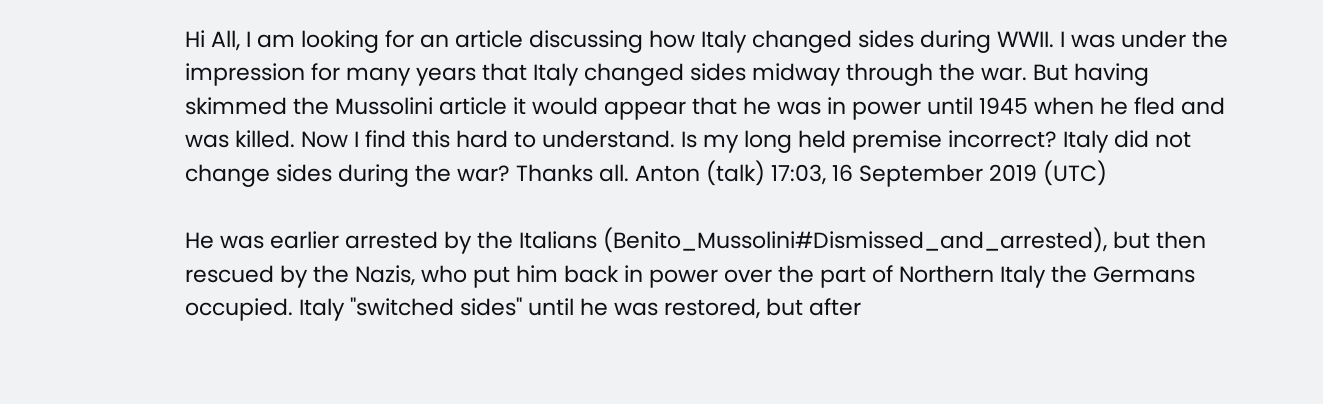Hi All, I am looking for an article discussing how Italy changed sides during WWII. I was under the impression for many years that Italy changed sides midway through the war. But having skimmed the Mussolini article it would appear that he was in power until 1945 when he fled and was killed. Now I find this hard to understand. Is my long held premise incorrect? Italy did not change sides during the war? Thanks all. Anton (talk) 17:03, 16 September 2019 (UTC)

He was earlier arrested by the Italians (Benito_Mussolini#Dismissed_and_arrested), but then rescued by the Nazis, who put him back in power over the part of Northern Italy the Germans occupied. Italy "switched sides" until he was restored, but after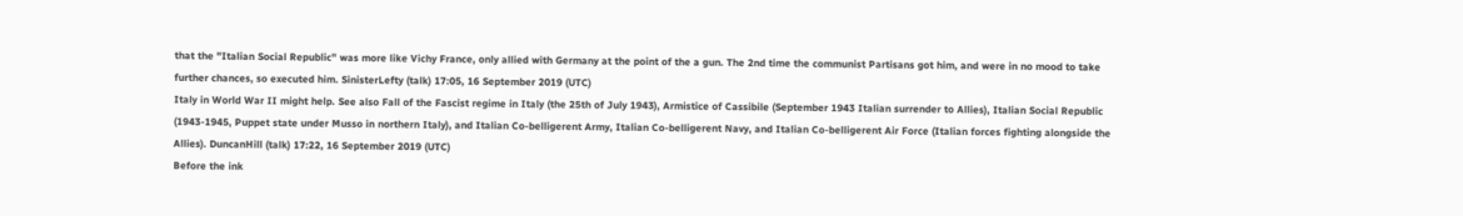that the "Italian Social Republic" was more like Vichy France, only allied with Germany at the point of the a gun. The 2nd time the communist Partisans got him, and were in no mood to take further chances, so executed him. SinisterLefty (talk) 17:05, 16 September 2019 (UTC)
Italy in World War II might help. See also Fall of the Fascist regime in Italy (the 25th of July 1943), Armistice of Cassibile (September 1943 Italian surrender to Allies), Italian Social Republic (1943-1945, Puppet state under Musso in northern Italy), and Italian Co-belligerent Army, Italian Co-belligerent Navy, and Italian Co-belligerent Air Force (Italian forces fighting alongside the Allies). DuncanHill (talk) 17:22, 16 September 2019 (UTC)
Before the ink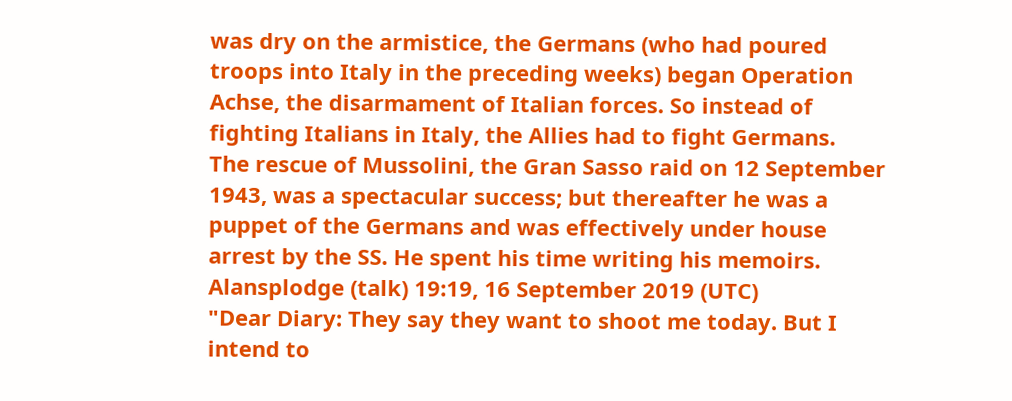was dry on the armistice, the Germans (who had poured troops into Italy in the preceding weeks) began Operation Achse, the disarmament of Italian forces. So instead of fighting Italians in Italy, the Allies had to fight Germans.
The rescue of Mussolini, the Gran Sasso raid on 12 September 1943, was a spectacular success; but thereafter he was a puppet of the Germans and was effectively under house arrest by the SS. He spent his time writing his memoirs. Alansplodge (talk) 19:19, 16 September 2019 (UTC)
"Dear Diary: They say they want to shoot me today. But I intend to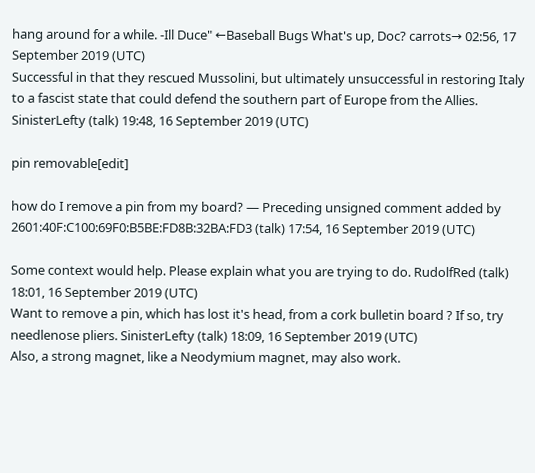hang around for a while. -Ill Duce" ←Baseball Bugs What's up, Doc? carrots→ 02:56, 17 September 2019 (UTC)
Successful in that they rescued Mussolini, but ultimately unsuccessful in restoring Italy to a fascist state that could defend the southern part of Europe from the Allies. SinisterLefty (talk) 19:48, 16 September 2019 (UTC)

pin removable[edit]

how do I remove a pin from my board? — Preceding unsigned comment added by 2601:40F:C100:69F0:B5BE:FD8B:32BA:FD3 (talk) 17:54, 16 September 2019 (UTC)

Some context would help. Please explain what you are trying to do. RudolfRed (talk) 18:01, 16 September 2019 (UTC)
Want to remove a pin, which has lost it's head, from a cork bulletin board ? If so, try needlenose pliers. SinisterLefty (talk) 18:09, 16 September 2019 (UTC)
Also, a strong magnet, like a Neodymium magnet, may also work.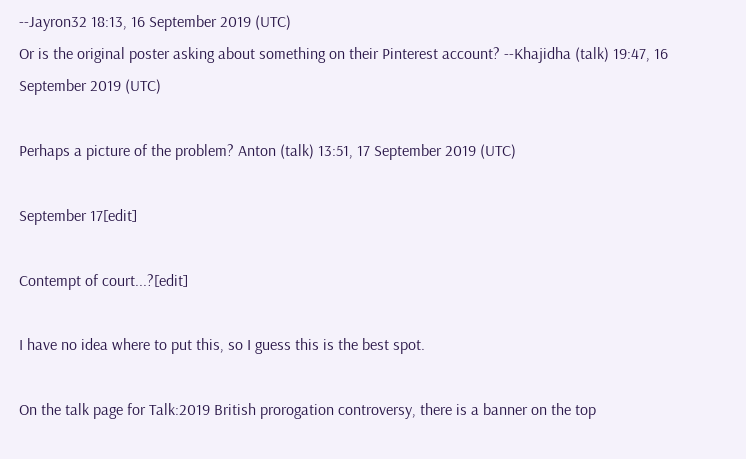--Jayron32 18:13, 16 September 2019 (UTC)
Or is the original poster asking about something on their Pinterest account? --Khajidha (talk) 19:47, 16 September 2019 (UTC)

Perhaps a picture of the problem? Anton (talk) 13:51, 17 September 2019 (UTC)

September 17[edit]

Contempt of court...?[edit]

I have no idea where to put this, so I guess this is the best spot.

On the talk page for Talk:2019 British prorogation controversy, there is a banner on the top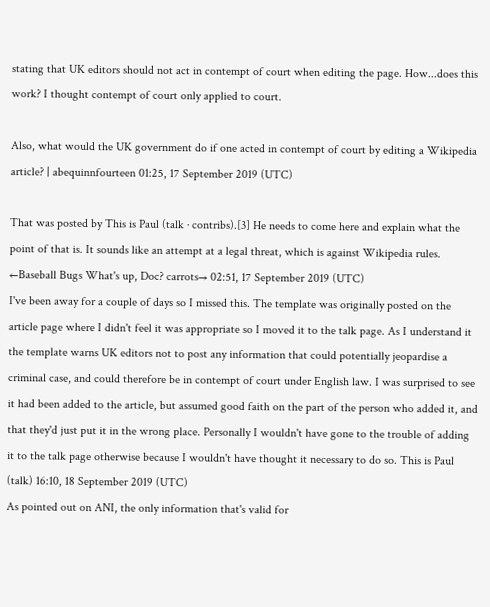stating that UK editors should not act in contempt of court when editing the page. How...does this work? I thought contempt of court only applied to court.

Also, what would the UK government do if one acted in contempt of court by editing a Wikipedia article? | abequinnfourteen 01:25, 17 September 2019 (UTC)

That was posted by This is Paul (talk · contribs).[3] He needs to come here and explain what the point of that is. It sounds like an attempt at a legal threat, which is against Wikipedia rules. ←Baseball Bugs What's up, Doc? carrots→ 02:51, 17 September 2019 (UTC)
I've been away for a couple of days so I missed this. The template was originally posted on the article page where I didn't feel it was appropriate so I moved it to the talk page. As I understand it the template warns UK editors not to post any information that could potentially jeopardise a criminal case, and could therefore be in contempt of court under English law. I was surprised to see it had been added to the article, but assumed good faith on the part of the person who added it, and that they'd just put it in the wrong place. Personally I wouldn't have gone to the trouble of adding it to the talk page otherwise because I wouldn't have thought it necessary to do so. This is Paul (talk) 16:10, 18 September 2019 (UTC)
As pointed out on ANI, the only information that's valid for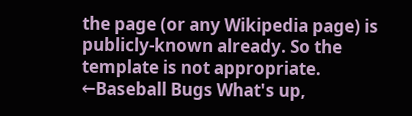the page (or any Wikipedia page) is publicly-known already. So the template is not appropriate. ←Baseball Bugs What's up,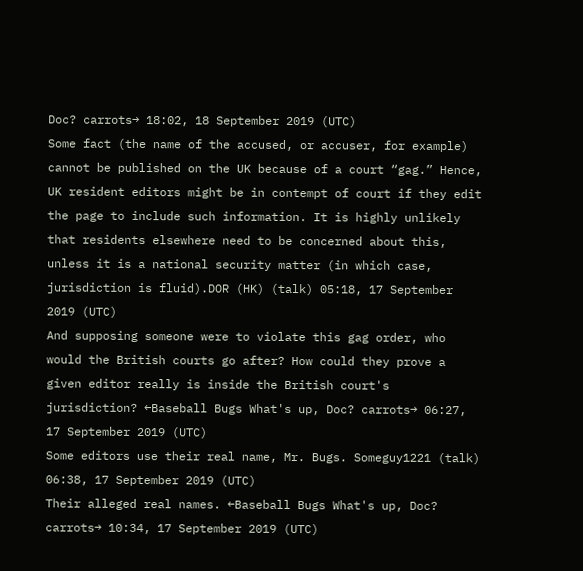Doc? carrots→ 18:02, 18 September 2019 (UTC)
Some fact (the name of the accused, or accuser, for example) cannot be published on the UK because of a court “gag.” Hence, UK resident editors might be in contempt of court if they edit the page to include such information. It is highly unlikely that residents elsewhere need to be concerned about this, unless it is a national security matter (in which case, jurisdiction is fluid).DOR (HK) (talk) 05:18, 17 September 2019 (UTC)
And supposing someone were to violate this gag order, who would the British courts go after? How could they prove a given editor really is inside the British court's jurisdiction? ←Baseball Bugs What's up, Doc? carrots→ 06:27, 17 September 2019 (UTC)
Some editors use their real name, Mr. Bugs. Someguy1221 (talk) 06:38, 17 September 2019 (UTC)
Their alleged real names. ←Baseball Bugs What's up, Doc? carrots→ 10:34, 17 September 2019 (UTC)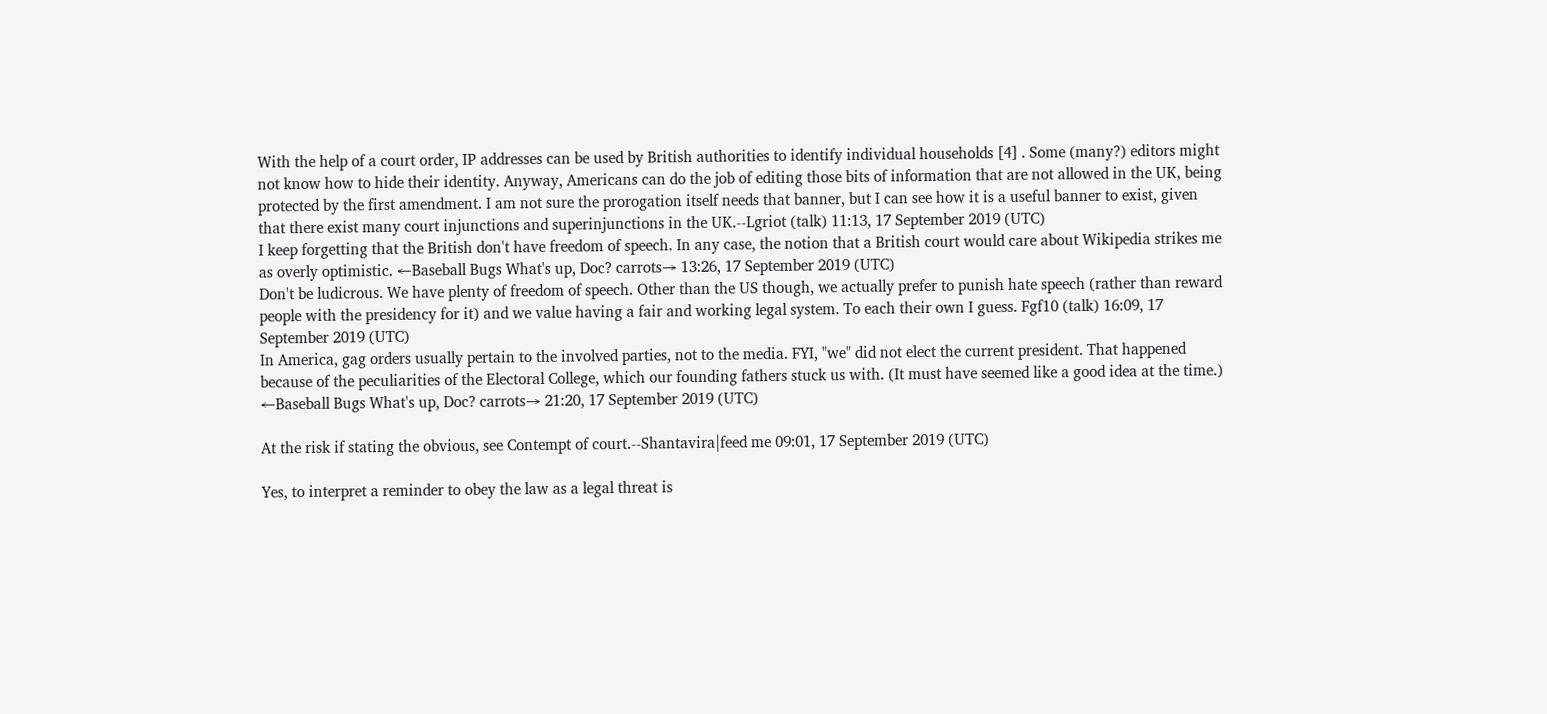With the help of a court order, IP addresses can be used by British authorities to identify individual households [4] . Some (many?) editors might not know how to hide their identity. Anyway, Americans can do the job of editing those bits of information that are not allowed in the UK, being protected by the first amendment. I am not sure the prorogation itself needs that banner, but I can see how it is a useful banner to exist, given that there exist many court injunctions and superinjunctions in the UK.--Lgriot (talk) 11:13, 17 September 2019 (UTC)
I keep forgetting that the British don't have freedom of speech. In any case, the notion that a British court would care about Wikipedia strikes me as overly optimistic. ←Baseball Bugs What's up, Doc? carrots→ 13:26, 17 September 2019 (UTC)
Don't be ludicrous. We have plenty of freedom of speech. Other than the US though, we actually prefer to punish hate speech (rather than reward people with the presidency for it) and we value having a fair and working legal system. To each their own I guess. Fgf10 (talk) 16:09, 17 September 2019 (UTC)
In America, gag orders usually pertain to the involved parties, not to the media. FYI, "we" did not elect the current president. That happened because of the peculiarities of the Electoral College, which our founding fathers stuck us with. (It must have seemed like a good idea at the time.) ←Baseball Bugs What's up, Doc? carrots→ 21:20, 17 September 2019 (UTC)

At the risk if stating the obvious, see Contempt of court.--Shantavira|feed me 09:01, 17 September 2019 (UTC)

Yes, to interpret a reminder to obey the law as a legal threat is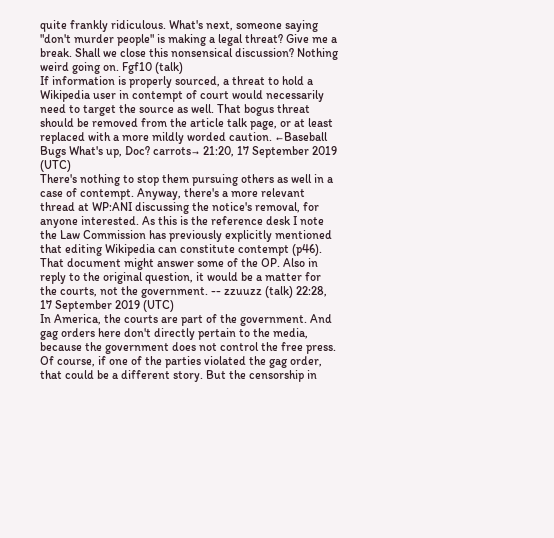quite frankly ridiculous. What's next, someone saying "don't murder people" is making a legal threat? Give me a break. Shall we close this nonsensical discussion? Nothing weird going on. Fgf10 (talk)
If information is properly sourced, a threat to hold a Wikipedia user in contempt of court would necessarily need to target the source as well. That bogus threat should be removed from the article talk page, or at least replaced with a more mildly worded caution. ←Baseball Bugs What's up, Doc? carrots→ 21:20, 17 September 2019 (UTC)
There's nothing to stop them pursuing others as well in a case of contempt. Anyway, there's a more relevant thread at WP:ANI discussing the notice's removal, for anyone interested. As this is the reference desk I note the Law Commission has previously explicitly mentioned that editing Wikipedia can constitute contempt (p46). That document might answer some of the OP. Also in reply to the original question, it would be a matter for the courts, not the government. -- zzuuzz (talk) 22:28, 17 September 2019 (UTC)
In America, the courts are part of the government. And gag orders here don't directly pertain to the media, because the government does not control the free press. Of course, if one of the parties violated the gag order, that could be a different story. But the censorship in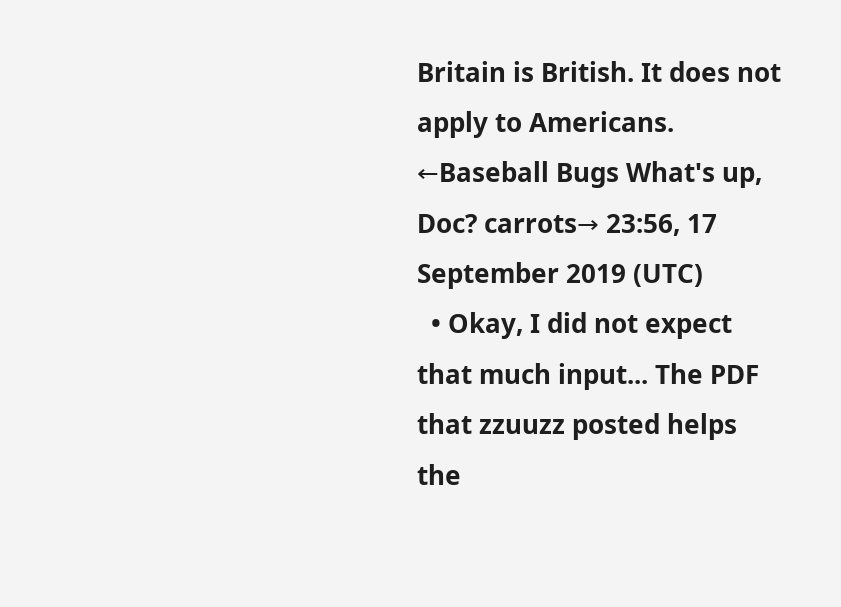Britain is British. It does not apply to Americans. ←Baseball Bugs What's up, Doc? carrots→ 23:56, 17 September 2019 (UTC)
  • Okay, I did not expect that much input... The PDF that zzuuzz posted helps the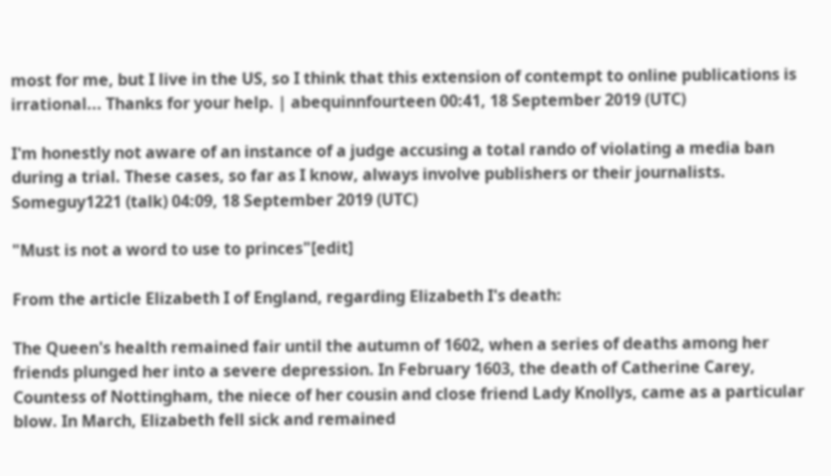most for me, but I live in the US, so I think that this extension of contempt to online publications is irrational... Thanks for your help. | abequinnfourteen 00:41, 18 September 2019 (UTC)

I'm honestly not aware of an instance of a judge accusing a total rando of violating a media ban during a trial. These cases, so far as I know, always involve publishers or their journalists. Someguy1221 (talk) 04:09, 18 September 2019 (UTC)

"Must is not a word to use to princes"[edit]

From the article Elizabeth I of England, regarding Elizabeth I's death:

The Queen's health remained fair until the autumn of 1602, when a series of deaths among her friends plunged her into a severe depression. In February 1603, the death of Catherine Carey, Countess of Nottingham, the niece of her cousin and close friend Lady Knollys, came as a particular blow. In March, Elizabeth fell sick and remained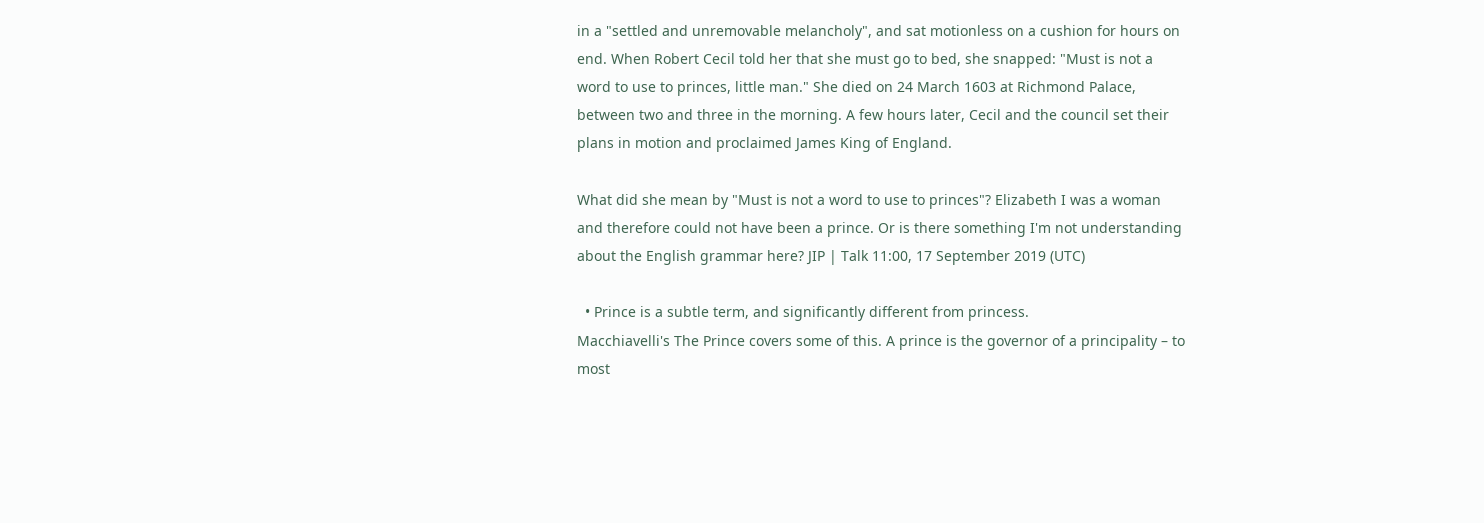in a "settled and unremovable melancholy", and sat motionless on a cushion for hours on end. When Robert Cecil told her that she must go to bed, she snapped: "Must is not a word to use to princes, little man." She died on 24 March 1603 at Richmond Palace, between two and three in the morning. A few hours later, Cecil and the council set their plans in motion and proclaimed James King of England.

What did she mean by "Must is not a word to use to princes"? Elizabeth I was a woman and therefore could not have been a prince. Or is there something I'm not understanding about the English grammar here? JIP | Talk 11:00, 17 September 2019 (UTC)

  • Prince is a subtle term, and significantly different from princess.
Macchiavelli's The Prince covers some of this. A prince is the governor of a principality – to most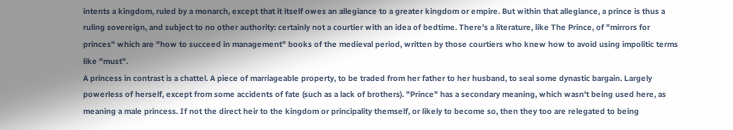intents a kingdom, ruled by a monarch, except that it itself owes an allegiance to a greater kingdom or empire. But within that allegiance, a prince is thus a ruling sovereign, and subject to no other authority: certainly not a courtier with an idea of bedtime. There's a literature, like The Prince, of "mirrors for princes" which are "how to succeed in management" books of the medieval period, written by those courtiers who knew how to avoid using impolitic terms like "must".
A princess in contrast is a chattel. A piece of marriageable property, to be traded from her father to her husband, to seal some dynastic bargain. Largely powerless of herself, except from some accidents of fate (such as a lack of brothers). "Prince" has a secondary meaning, which wasn't being used here, as meaning a male princess. If not the direct heir to the kingdom or principality themself, or likely to become so, then they too are relegated to being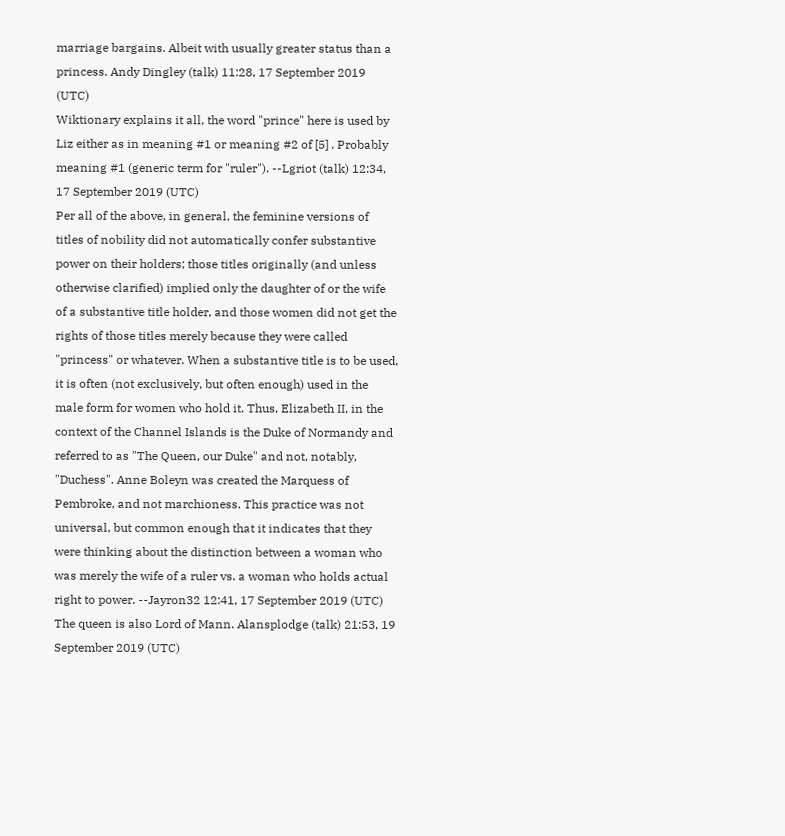marriage bargains. Albeit with usually greater status than a princess. Andy Dingley (talk) 11:28, 17 September 2019 (UTC)
Wiktionary explains it all, the word "prince" here is used by Liz either as in meaning #1 or meaning #2 of [5] . Probably meaning #1 (generic term for "ruler"). --Lgriot (talk) 12:34, 17 September 2019 (UTC)
Per all of the above, in general, the feminine versions of titles of nobility did not automatically confer substantive power on their holders; those titles originally (and unless otherwise clarified) implied only the daughter of or the wife of a substantive title holder, and those women did not get the rights of those titles merely because they were called "princess" or whatever. When a substantive title is to be used, it is often (not exclusively, but often enough) used in the male form for women who hold it. Thus, Elizabeth II, in the context of the Channel Islands is the Duke of Normandy and referred to as "The Queen, our Duke" and not, notably, "Duchess". Anne Boleyn was created the Marquess of Pembroke, and not marchioness. This practice was not universal, but common enough that it indicates that they were thinking about the distinction between a woman who was merely the wife of a ruler vs. a woman who holds actual right to power. --Jayron32 12:41, 17 September 2019 (UTC)
The queen is also Lord of Mann. Alansplodge (talk) 21:53, 19 September 2019 (UTC)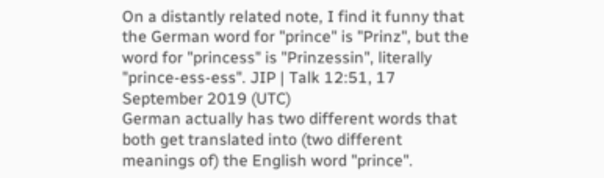On a distantly related note, I find it funny that the German word for "prince" is "Prinz", but the word for "princess" is "Prinzessin", literally "prince-ess-ess". JIP | Talk 12:51, 17 September 2019 (UTC)
German actually has two different words that both get translated into (two different meanings of) the English word "prince".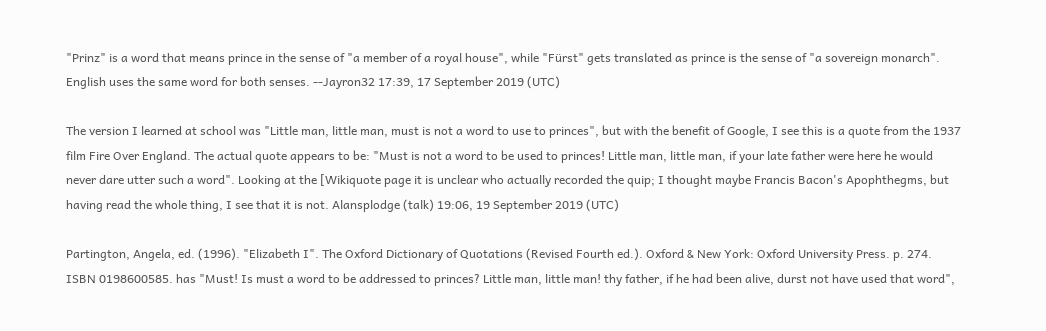"Prinz" is a word that means prince in the sense of "a member of a royal house", while "Fürst" gets translated as prince is the sense of "a sovereign monarch". English uses the same word for both senses. --Jayron32 17:39, 17 September 2019 (UTC)

The version I learned at school was "Little man, little man, must is not a word to use to princes", but with the benefit of Google, I see this is a quote from the 1937 film Fire Over England. The actual quote appears to be: "Must is not a word to be used to princes! Little man, little man, if your late father were here he would never dare utter such a word". Looking at the [Wikiquote page it is unclear who actually recorded the quip; I thought maybe Francis Bacon's Apophthegms, but having read the whole thing, I see that it is not. Alansplodge (talk) 19:06, 19 September 2019 (UTC)

Partington, Angela, ed. (1996). "Elizabeth I". The Oxford Dictionary of Quotations (Revised Fourth ed.). Oxford & New York: Oxford University Press. p. 274. ISBN 0198600585. has "Must! Is must a word to be addressed to princes? Little man, little man! thy father, if he had been alive, durst not have used that word",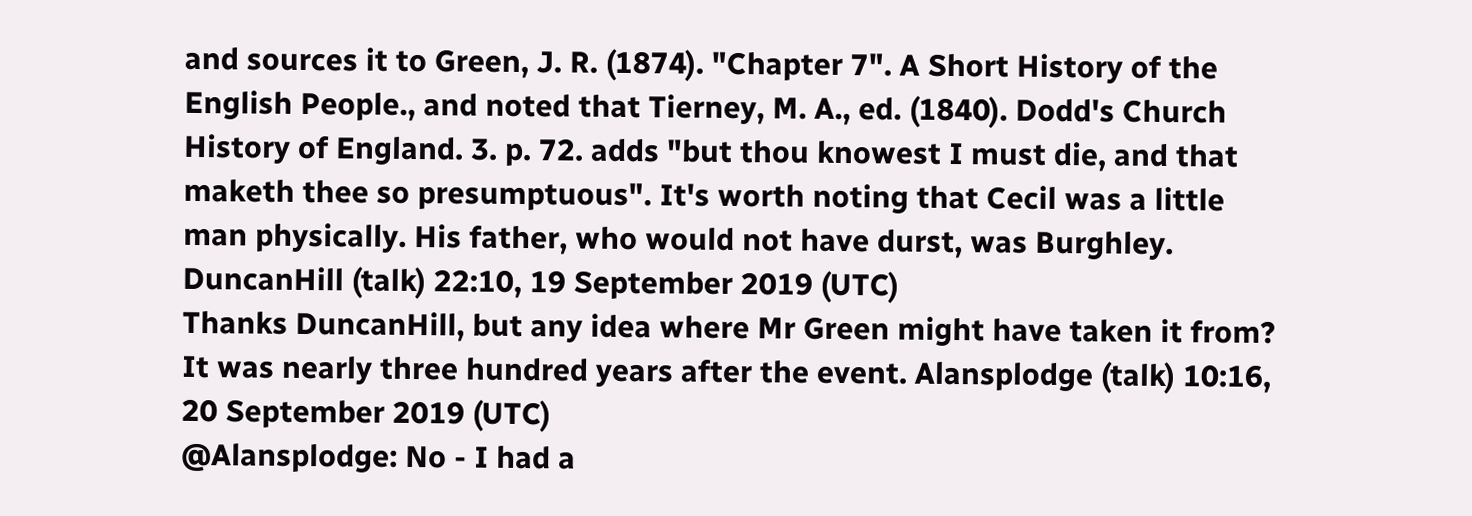and sources it to Green, J. R. (1874). "Chapter 7". A Short History of the English People., and noted that Tierney, M. A., ed. (1840). Dodd's Church History of England. 3. p. 72. adds "but thou knowest I must die, and that maketh thee so presumptuous". It's worth noting that Cecil was a little man physically. His father, who would not have durst, was Burghley. DuncanHill (talk) 22:10, 19 September 2019 (UTC)
Thanks DuncanHill, but any idea where Mr Green might have taken it from? It was nearly three hundred years after the event. Alansplodge (talk) 10:16, 20 September 2019 (UTC)
@Alansplodge: No - I had a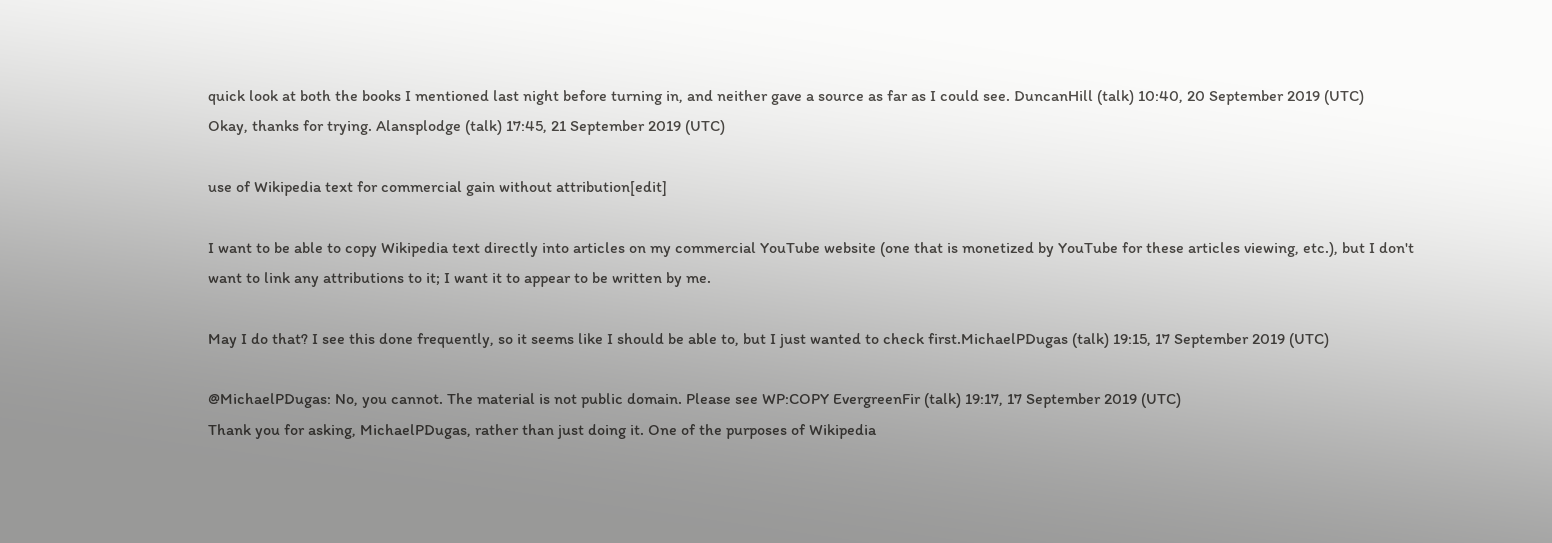quick look at both the books I mentioned last night before turning in, and neither gave a source as far as I could see. DuncanHill (talk) 10:40, 20 September 2019 (UTC)
Okay, thanks for trying. Alansplodge (talk) 17:45, 21 September 2019 (UTC)

use of Wikipedia text for commercial gain without attribution[edit]

I want to be able to copy Wikipedia text directly into articles on my commercial YouTube website (one that is monetized by YouTube for these articles viewing, etc.), but I don't want to link any attributions to it; I want it to appear to be written by me.

May I do that? I see this done frequently, so it seems like I should be able to, but I just wanted to check first.MichaelPDugas (talk) 19:15, 17 September 2019 (UTC)

@MichaelPDugas: No, you cannot. The material is not public domain. Please see WP:COPY EvergreenFir (talk) 19:17, 17 September 2019 (UTC)
Thank you for asking, MichaelPDugas, rather than just doing it. One of the purposes of Wikipedia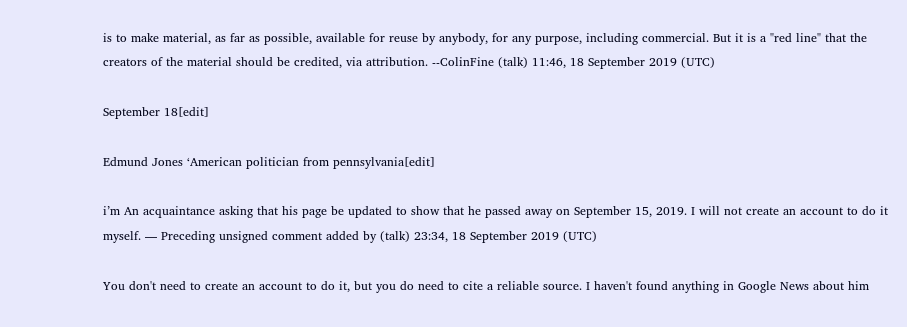is to make material, as far as possible, available for reuse by anybody, for any purpose, including commercial. But it is a "red line" that the creators of the material should be credited, via attribution. --ColinFine (talk) 11:46, 18 September 2019 (UTC)

September 18[edit]

Edmund Jones ‘American politician from pennsylvania[edit]

i’m An acquaintance asking that his page be updated to show that he passed away on September 15, 2019. I will not create an account to do it myself. — Preceding unsigned comment added by (talk) 23:34, 18 September 2019 (UTC)

You don't need to create an account to do it, but you do need to cite a reliable source. I haven't found anything in Google News about him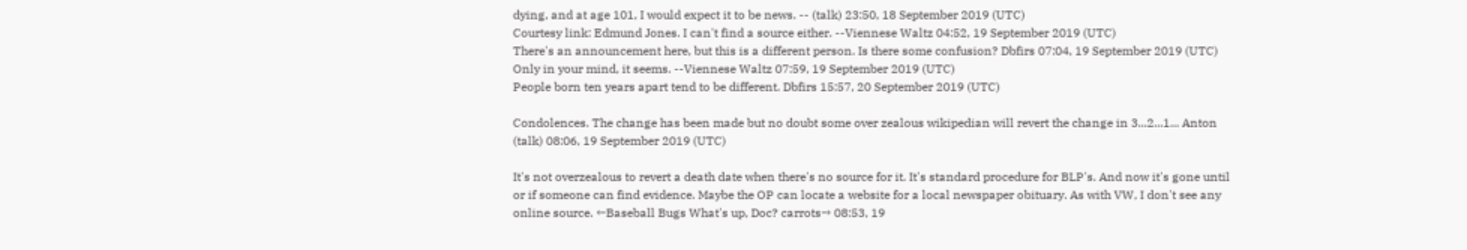dying, and at age 101, I would expect it to be news. -- (talk) 23:50, 18 September 2019 (UTC)
Courtesy link: Edmund Jones. I can't find a source either. --Viennese Waltz 04:52, 19 September 2019 (UTC)
There's an announcement here, but this is a different person. Is there some confusion? Dbfirs 07:04, 19 September 2019 (UTC)
Only in your mind, it seems. --Viennese Waltz 07:59, 19 September 2019 (UTC)
People born ten years apart tend to be different. Dbfirs 15:57, 20 September 2019 (UTC)

Condolences. The change has been made but no doubt some over zealous wikipedian will revert the change in 3...2...1... Anton (talk) 08:06, 19 September 2019 (UTC)

It's not overzealous to revert a death date when there's no source for it. It's standard procedure for BLP's. And now it's gone until or if someone can find evidence. Maybe the OP can locate a website for a local newspaper obituary. As with VW, I don't see any online source. ←Baseball Bugs What's up, Doc? carrots→ 08:53, 19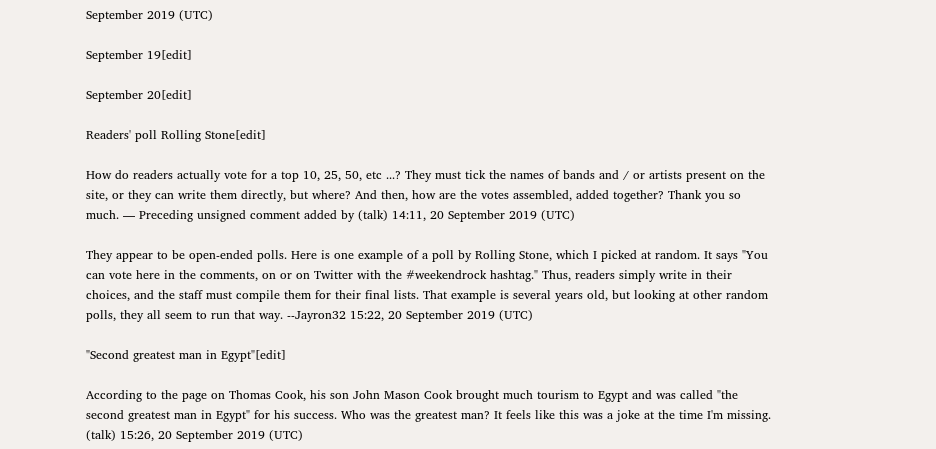September 2019 (UTC)

September 19[edit]

September 20[edit]

Readers' poll Rolling Stone[edit]

How do readers actually vote for a top 10, 25, 50, etc ...? They must tick the names of bands and / or artists present on the site, or they can write them directly, but where? And then, how are the votes assembled, added together? Thank you so much. — Preceding unsigned comment added by (talk) 14:11, 20 September 2019 (UTC)

They appear to be open-ended polls. Here is one example of a poll by Rolling Stone, which I picked at random. It says "You can vote here in the comments, on or on Twitter with the #weekendrock hashtag." Thus, readers simply write in their choices, and the staff must compile them for their final lists. That example is several years old, but looking at other random polls, they all seem to run that way. --Jayron32 15:22, 20 September 2019 (UTC)

"Second greatest man in Egypt"[edit]

According to the page on Thomas Cook, his son John Mason Cook brought much tourism to Egypt and was called "the second greatest man in Egypt" for his success. Who was the greatest man? It feels like this was a joke at the time I'm missing. (talk) 15:26, 20 September 2019 (UTC)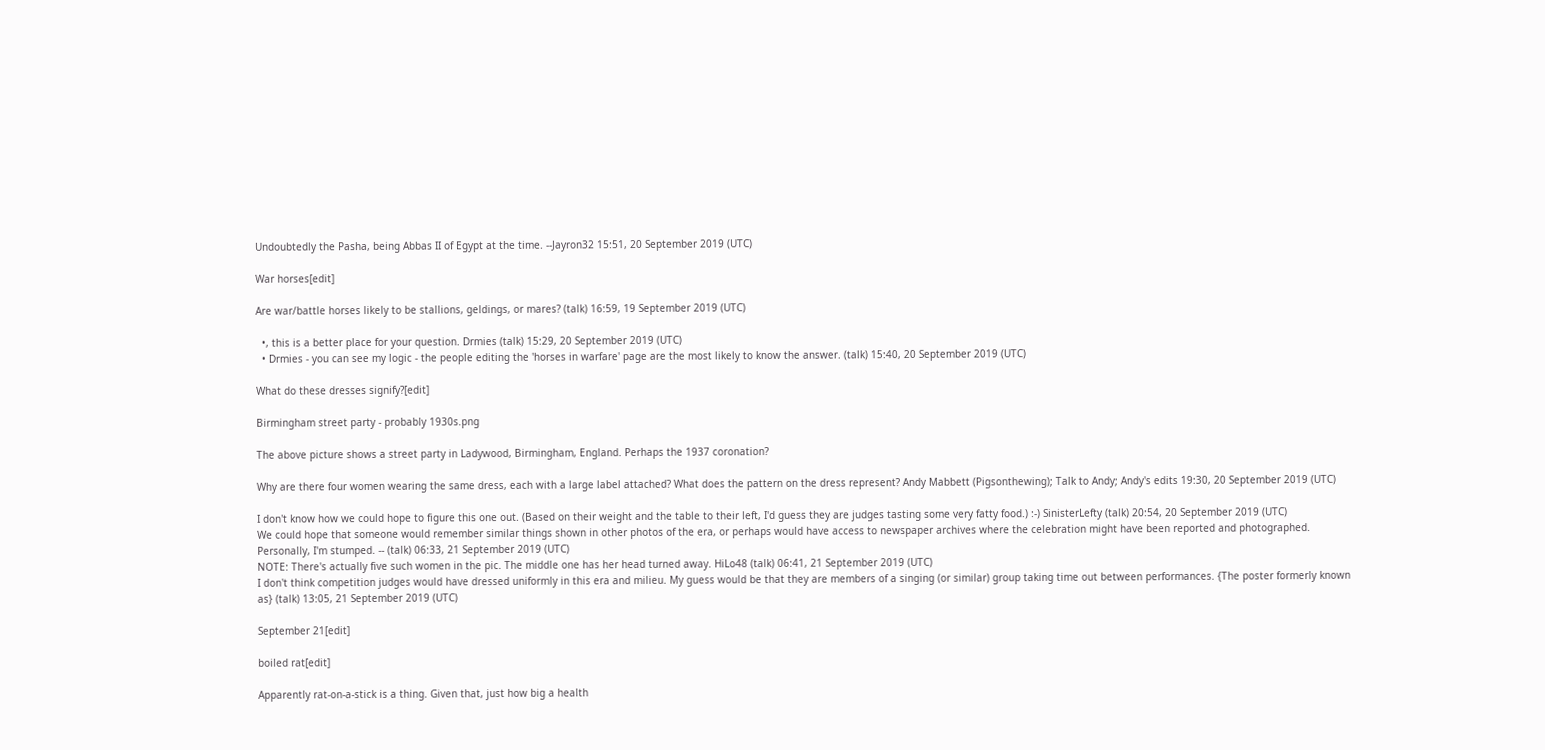Undoubtedly the Pasha, being Abbas II of Egypt at the time. --Jayron32 15:51, 20 September 2019 (UTC)

War horses[edit]

Are war/battle horses likely to be stallions, geldings, or mares? (talk) 16:59, 19 September 2019 (UTC)

  •, this is a better place for your question. Drmies (talk) 15:29, 20 September 2019 (UTC)
  • Drmies - you can see my logic - the people editing the 'horses in warfare' page are the most likely to know the answer. (talk) 15:40, 20 September 2019 (UTC)

What do these dresses signify?[edit]

Birmingham street party - probably 1930s.png

The above picture shows a street party in Ladywood, Birmingham, England. Perhaps the 1937 coronation?

Why are there four women wearing the same dress, each with a large label attached? What does the pattern on the dress represent? Andy Mabbett (Pigsonthewing); Talk to Andy; Andy's edits 19:30, 20 September 2019 (UTC)

I don't know how we could hope to figure this one out. (Based on their weight and the table to their left, I'd guess they are judges tasting some very fatty food.) :-) SinisterLefty (talk) 20:54, 20 September 2019 (UTC)
We could hope that someone would remember similar things shown in other photos of the era, or perhaps would have access to newspaper archives where the celebration might have been reported and photographed. Personally, I'm stumped. -- (talk) 06:33, 21 September 2019 (UTC)
NOTE: There's actually five such women in the pic. The middle one has her head turned away. HiLo48 (talk) 06:41, 21 September 2019 (UTC)
I don't think competition judges would have dressed uniformly in this era and milieu. My guess would be that they are members of a singing (or similar) group taking time out between performances. {The poster formerly known as} (talk) 13:05, 21 September 2019 (UTC)

September 21[edit]

boiled rat[edit]

Apparently rat-on-a-stick is a thing. Given that, just how big a health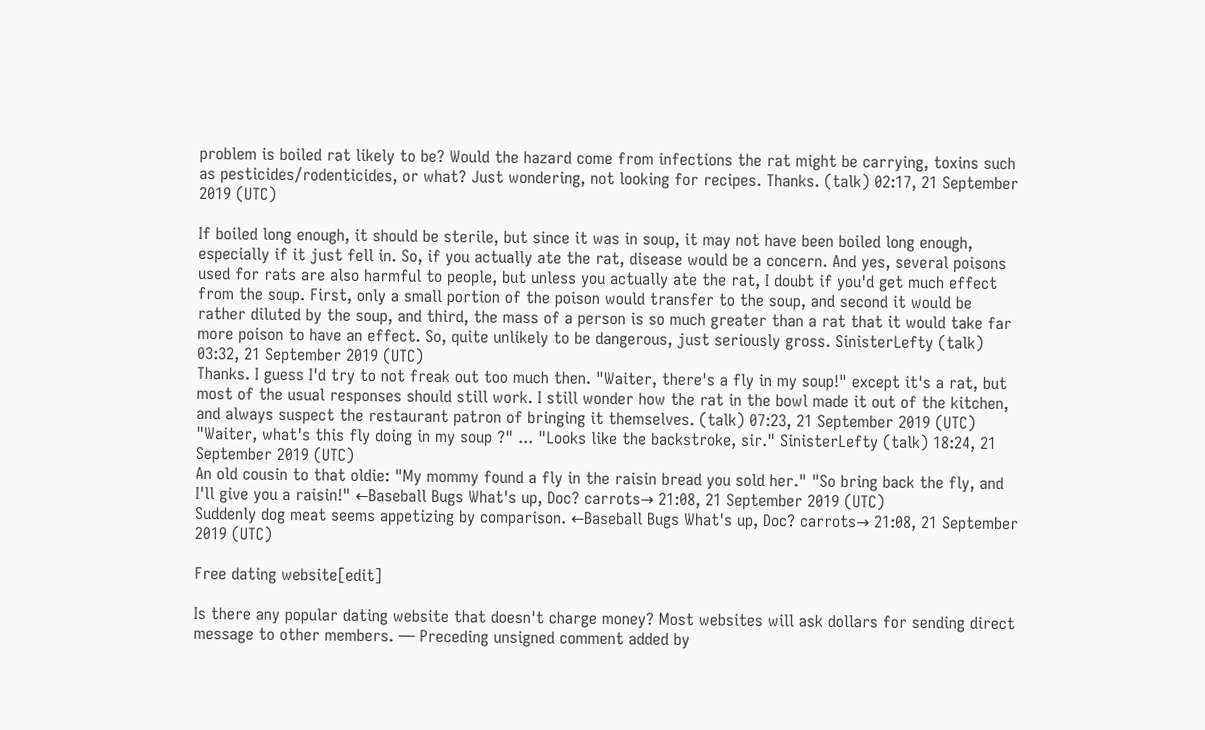problem is boiled rat likely to be? Would the hazard come from infections the rat might be carrying, toxins such as pesticides/rodenticides, or what? Just wondering, not looking for recipes. Thanks. (talk) 02:17, 21 September 2019 (UTC)

If boiled long enough, it should be sterile, but since it was in soup, it may not have been boiled long enough, especially if it just fell in. So, if you actually ate the rat, disease would be a concern. And yes, several poisons used for rats are also harmful to people, but unless you actually ate the rat, I doubt if you'd get much effect from the soup. First, only a small portion of the poison would transfer to the soup, and second it would be rather diluted by the soup, and third, the mass of a person is so much greater than a rat that it would take far more poison to have an effect. So, quite unlikely to be dangerous, just seriously gross. SinisterLefty (talk) 03:32, 21 September 2019 (UTC)
Thanks. I guess I'd try to not freak out too much then. "Waiter, there's a fly in my soup!" except it's a rat, but most of the usual responses should still work. I still wonder how the rat in the bowl made it out of the kitchen, and always suspect the restaurant patron of bringing it themselves. (talk) 07:23, 21 September 2019 (UTC)
"Waiter, what's this fly doing in my soup ?" ... "Looks like the backstroke, sir." SinisterLefty (talk) 18:24, 21 September 2019 (UTC)
An old cousin to that oldie: "My mommy found a fly in the raisin bread you sold her." "So bring back the fly, and I'll give you a raisin!" ←Baseball Bugs What's up, Doc? carrots→ 21:08, 21 September 2019 (UTC)
Suddenly dog meat seems appetizing by comparison. ←Baseball Bugs What's up, Doc? carrots→ 21:08, 21 September 2019 (UTC)

Free dating website[edit]

Is there any popular dating website that doesn't charge money? Most websites will ask dollars for sending direct message to other members. — Preceding unsigned comment added by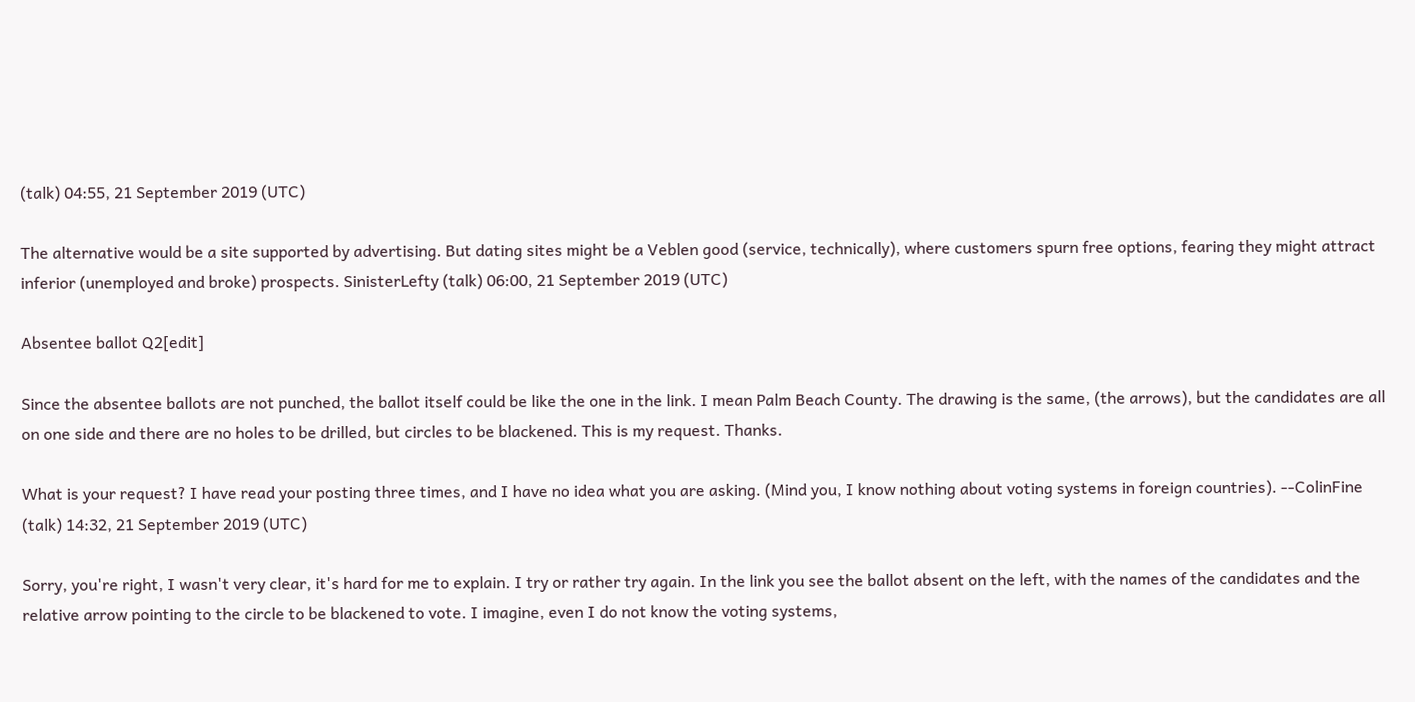(talk) 04:55, 21 September 2019 (UTC)

The alternative would be a site supported by advertising. But dating sites might be a Veblen good (service, technically), where customers spurn free options, fearing they might attract inferior (unemployed and broke) prospects. SinisterLefty (talk) 06:00, 21 September 2019 (UTC)

Absentee ballot Q2[edit]

Since the absentee ballots are not punched, the ballot itself could be like the one in the link. I mean Palm Beach County. The drawing is the same, (the arrows), but the candidates are all on one side and there are no holes to be drilled, but circles to be blackened. This is my request. Thanks.

What is your request? I have read your posting three times, and I have no idea what you are asking. (Mind you, I know nothing about voting systems in foreign countries). --ColinFine (talk) 14:32, 21 September 2019 (UTC)

Sorry, you're right, I wasn't very clear, it's hard for me to explain. I try or rather try again. In the link you see the ballot absent on the left, with the names of the candidates and the relative arrow pointing to the circle to be blackened to vote. I imagine, even I do not know the voting systems,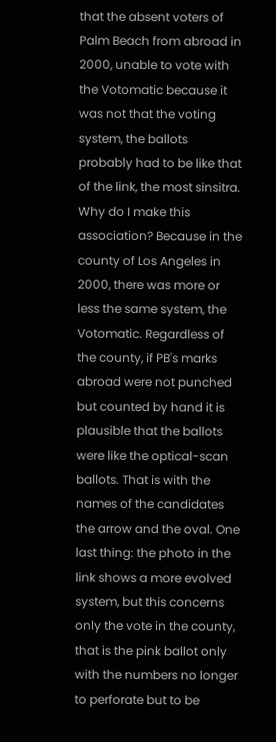that the absent voters of Palm Beach from abroad in 2000, unable to vote with the Votomatic because it was not that the voting system, the ballots probably had to be like that of the link, the most sinsitra. Why do I make this association? Because in the county of Los Angeles in 2000, there was more or less the same system, the Votomatic. Regardless of the county, if PB's marks abroad were not punched but counted by hand it is plausible that the ballots were like the optical-scan ballots. That is with the names of the candidates the arrow and the oval. One last thing: the photo in the link shows a more evolved system, but this concerns only the vote in the county, that is the pink ballot only with the numbers no longer to perforate but to be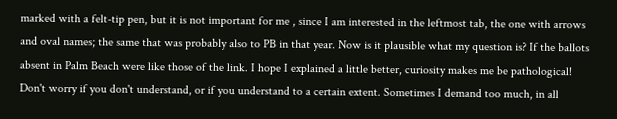marked with a felt-tip pen, but it is not important for me , since I am interested in the leftmost tab, the one with arrows and oval names; the same that was probably also to PB in that year. Now is it plausible what my question is? If the ballots absent in Palm Beach were like those of the link. I hope I explained a little better, curiosity makes me be pathological! Don't worry if you don't understand, or if you understand to a certain extent. Sometimes I demand too much, in all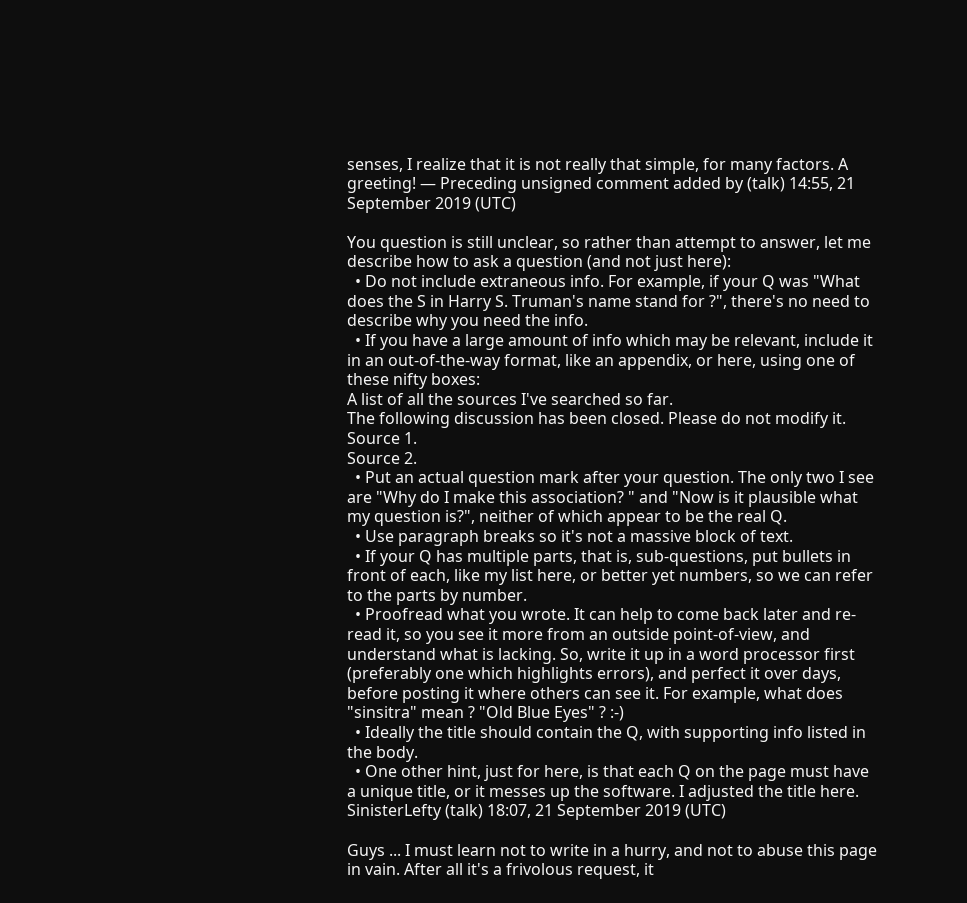senses, I realize that it is not really that simple, for many factors. A greeting! — Preceding unsigned comment added by (talk) 14:55, 21 September 2019 (UTC)

You question is still unclear, so rather than attempt to answer, let me describe how to ask a question (and not just here):
  • Do not include extraneous info. For example, if your Q was "What does the S in Harry S. Truman's name stand for ?", there's no need to describe why you need the info.
  • If you have a large amount of info which may be relevant, include it in an out-of-the-way format, like an appendix, or here, using one of these nifty boxes:
A list of all the sources I've searched so far.
The following discussion has been closed. Please do not modify it.
Source 1.
Source 2.
  • Put an actual question mark after your question. The only two I see are "Why do I make this association? " and "Now is it plausible what my question is?", neither of which appear to be the real Q.
  • Use paragraph breaks so it's not a massive block of text.
  • If your Q has multiple parts, that is, sub-questions, put bullets in front of each, like my list here, or better yet numbers, so we can refer to the parts by number.
  • Proofread what you wrote. It can help to come back later and re-read it, so you see it more from an outside point-of-view, and understand what is lacking. So, write it up in a word processor first (preferably one which highlights errors), and perfect it over days, before posting it where others can see it. For example, what does "sinsitra" mean ? "Old Blue Eyes" ? :-)
  • Ideally the title should contain the Q, with supporting info listed in the body.
  • One other hint, just for here, is that each Q on the page must have a unique title, or it messes up the software. I adjusted the title here.
SinisterLefty (talk) 18:07, 21 September 2019 (UTC)

Guys ... I must learn not to write in a hurry, and not to abuse this page in vain. After all it's a frivolous request, it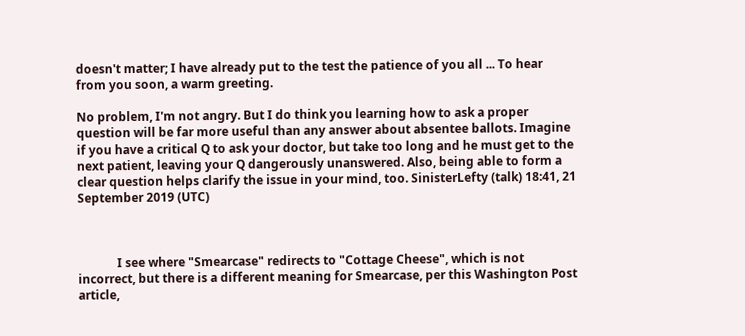doesn't matter; I have already put to the test the patience of you all ... To hear from you soon, a warm greeting.

No problem, I'm not angry. But I do think you learning how to ask a proper question will be far more useful than any answer about absentee ballots. Imagine if you have a critical Q to ask your doctor, but take too long and he must get to the next patient, leaving your Q dangerously unanswered. Also, being able to form a clear question helps clarify the issue in your mind, too. SinisterLefty (talk) 18:41, 21 September 2019 (UTC)



             I see where "Smearcase" redirects to "Cottage Cheese", which is not incorrect, but there is a different meaning for Smearcase, per this Washington Post article,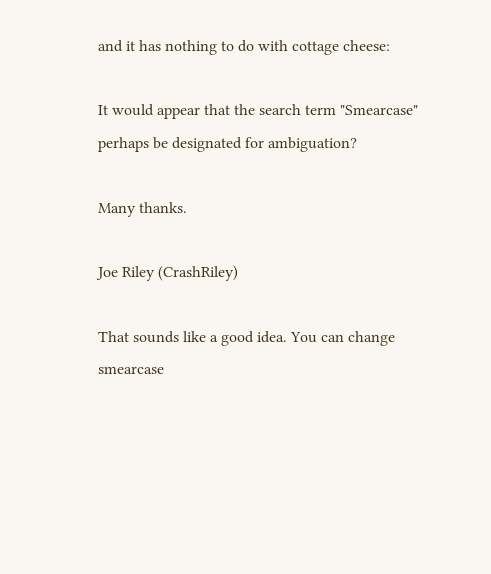and it has nothing to do with cottage cheese:

It would appear that the search term "Smearcase" perhaps be designated for ambiguation?

Many thanks.

Joe Riley (CrashRiley)

That sounds like a good idea. You can change smearcase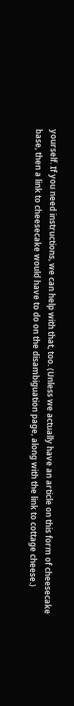yourself. If you need instructions, we can help with that, too. (Unless we actually have an article on this form of cheesecake base, then a link to cheesecake would have to do on the disambiguation page, along with the link to cottage cheese.)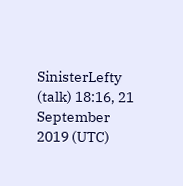SinisterLefty (talk) 18:16, 21 September 2019 (UTC)